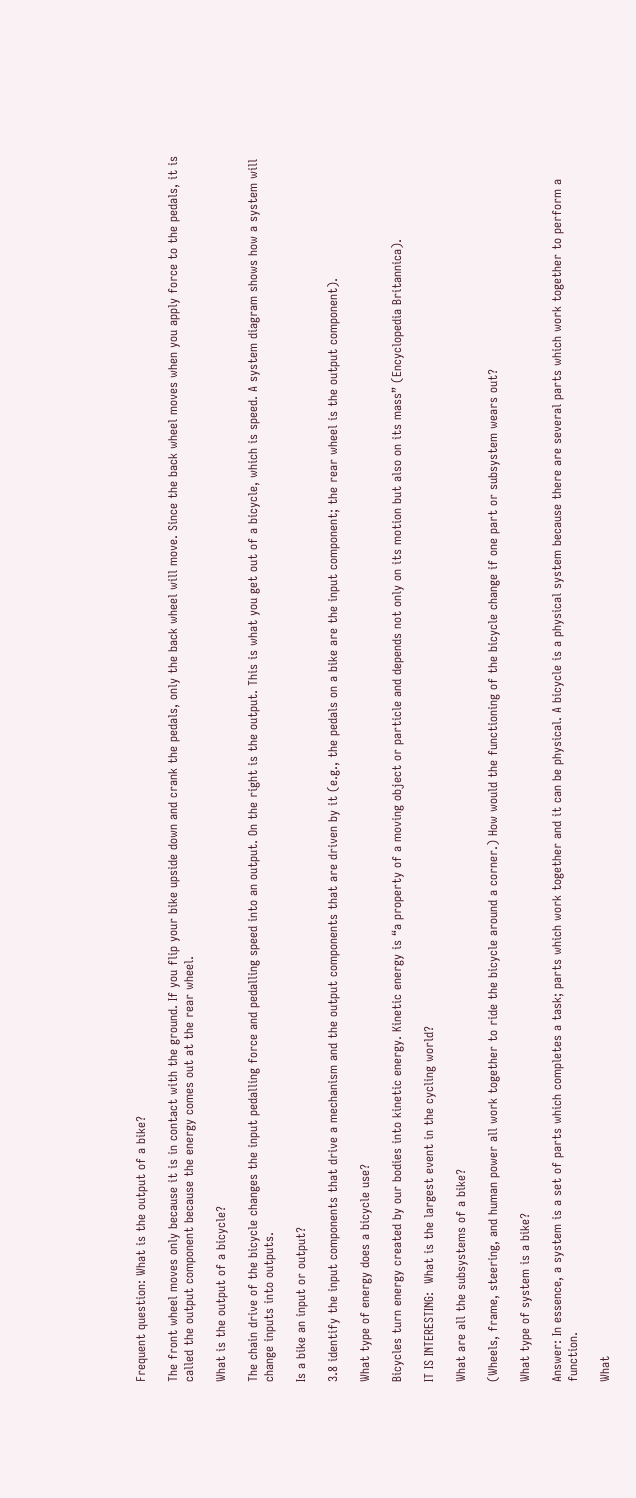Frequent question: What is the output of a bike?

The front wheel moves only because it is in contact with the ground. If you flip your bike upside down and crank the pedals, only the back wheel will move. Since the back wheel moves when you apply force to the pedals, it is called the output component because the energy comes out at the rear wheel.

What is the output of a bicycle?

The chain drive of the bicycle changes the input pedalling force and pedalling speed into an output. On the right is the output. This is what you get out of a bicycle, which is speed. A system diagram shows how a system will change inputs into outputs.

Is a bike an input or output?

3.8 identify the input components that drive a mechanism and the output components that are driven by it (e.g., the pedals on a bike are the input component; the rear wheel is the output component).

What type of energy does a bicycle use?

Bicycles turn energy created by our bodies into kinetic energy. Kinetic energy is “a property of a moving object or particle and depends not only on its motion but also on its mass” (Encyclopedia Britannica).

IT IS INTERESTING:  What is the largest event in the cycling world?

What are all the subsystems of a bike?

(Wheels, frame, steering, and human power all work together to ride the bicycle around a corner.) How would the functioning of the bicycle change if one part or subsystem wears out?

What type of system is a bike?

Answer: In essence, a system is a set of parts which completes a task; parts which work together and it can be physical. A bicycle is a physical system because there are several parts which work together to perform a function.

What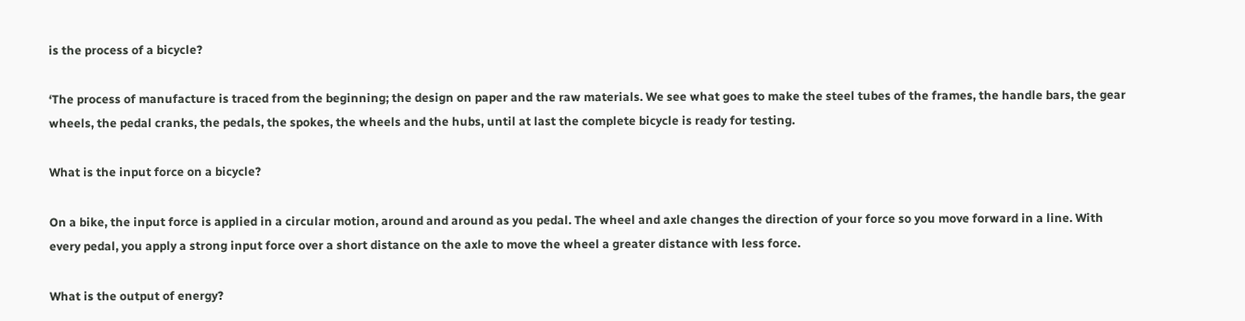is the process of a bicycle?

‘The process of manufacture is traced from the beginning; the design on paper and the raw materials. We see what goes to make the steel tubes of the frames, the handle bars, the gear wheels, the pedal cranks, the pedals, the spokes, the wheels and the hubs, until at last the complete bicycle is ready for testing.

What is the input force on a bicycle?

On a bike, the input force is applied in a circular motion, around and around as you pedal. The wheel and axle changes the direction of your force so you move forward in a line. With every pedal, you apply a strong input force over a short distance on the axle to move the wheel a greater distance with less force.

What is the output of energy?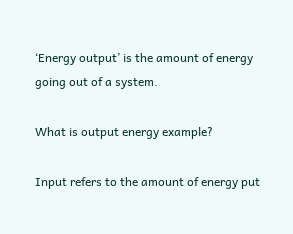‘Energy output’ is the amount of energy going out of a system.

What is output energy example?

Input refers to the amount of energy put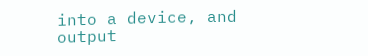into a device, and  output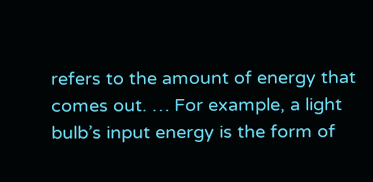refers to the amount of energy that comes out. … For example, a light bulb’s input energy is the form of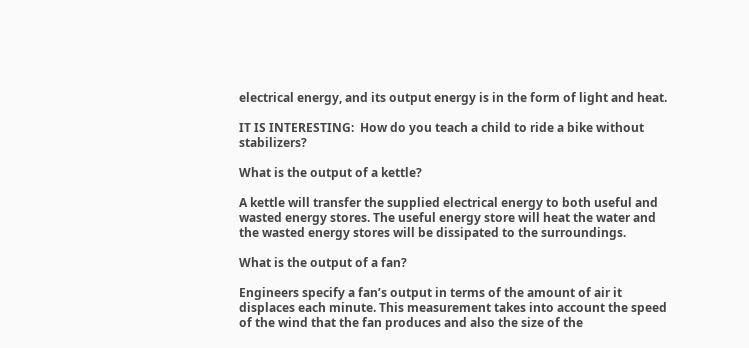electrical energy, and its output energy is in the form of light and heat.

IT IS INTERESTING:  How do you teach a child to ride a bike without stabilizers?

What is the output of a kettle?

A kettle will transfer the supplied electrical energy to both useful and wasted energy stores. The useful energy store will heat the water and the wasted energy stores will be dissipated to the surroundings.

What is the output of a fan?

Engineers specify a fan’s output in terms of the amount of air it displaces each minute. This measurement takes into account the speed of the wind that the fan produces and also the size of the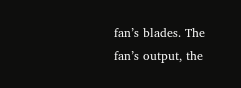fan’s blades. The fan’s output, the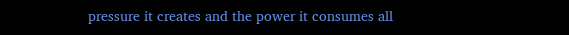pressure it creates and the power it consumes all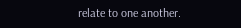relate to one another.